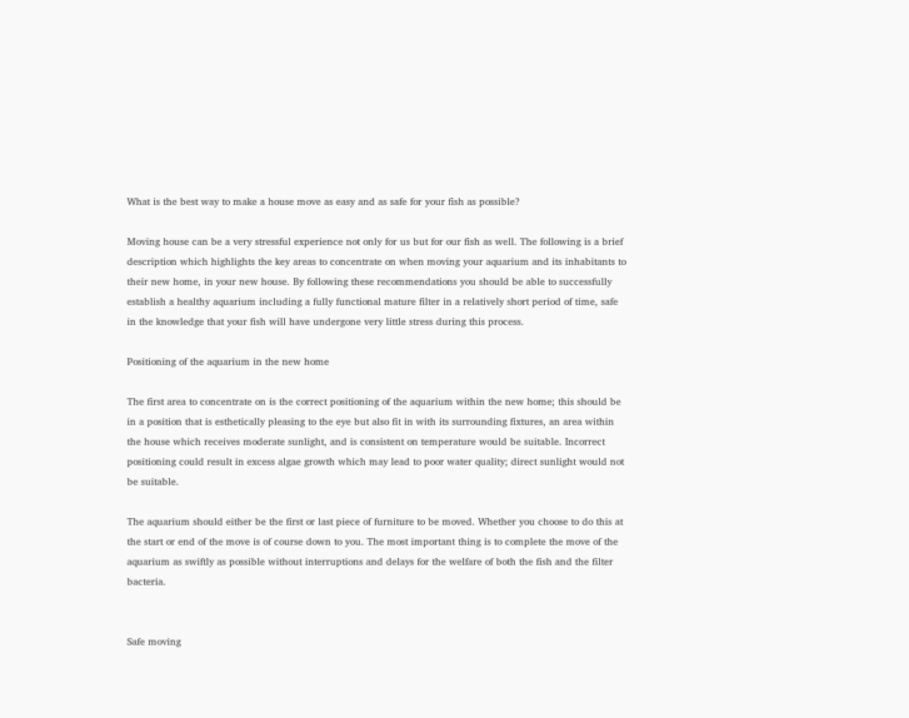What is the best way to make a house move as easy and as safe for your fish as possible?

Moving house can be a very stressful experience not only for us but for our fish as well. The following is a brief description which highlights the key areas to concentrate on when moving your aquarium and its inhabitants to their new home, in your new house. By following these recommendations you should be able to successfully establish a healthy aquarium including a fully functional mature filter in a relatively short period of time, safe in the knowledge that your fish will have undergone very little stress during this process.

Positioning of the aquarium in the new home

The first area to concentrate on is the correct positioning of the aquarium within the new home; this should be in a position that is esthetically pleasing to the eye but also fit in with its surrounding fixtures, an area within the house which receives moderate sunlight, and is consistent on temperature would be suitable. Incorrect positioning could result in excess algae growth which may lead to poor water quality; direct sunlight would not be suitable.

The aquarium should either be the first or last piece of furniture to be moved. Whether you choose to do this at the start or end of the move is of course down to you. The most important thing is to complete the move of the aquarium as swiftly as possible without interruptions and delays for the welfare of both the fish and the filter bacteria.


Safe moving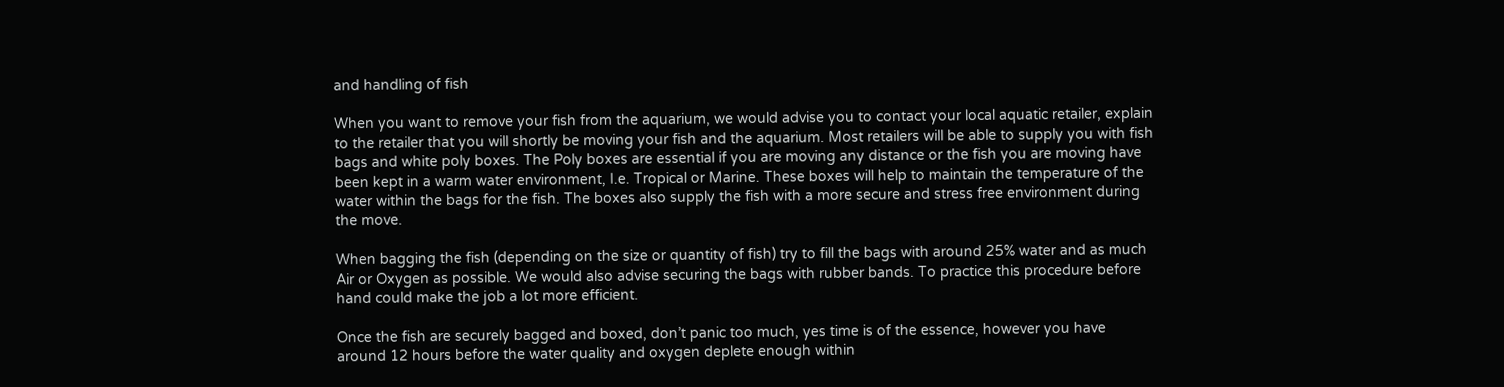and handling of fish

When you want to remove your fish from the aquarium, we would advise you to contact your local aquatic retailer, explain to the retailer that you will shortly be moving your fish and the aquarium. Most retailers will be able to supply you with fish bags and white poly boxes. The Poly boxes are essential if you are moving any distance or the fish you are moving have been kept in a warm water environment, I.e. Tropical or Marine. These boxes will help to maintain the temperature of the water within the bags for the fish. The boxes also supply the fish with a more secure and stress free environment during the move.

When bagging the fish (depending on the size or quantity of fish) try to fill the bags with around 25% water and as much Air or Oxygen as possible. We would also advise securing the bags with rubber bands. To practice this procedure before hand could make the job a lot more efficient.

Once the fish are securely bagged and boxed, don’t panic too much, yes time is of the essence, however you have around 12 hours before the water quality and oxygen deplete enough within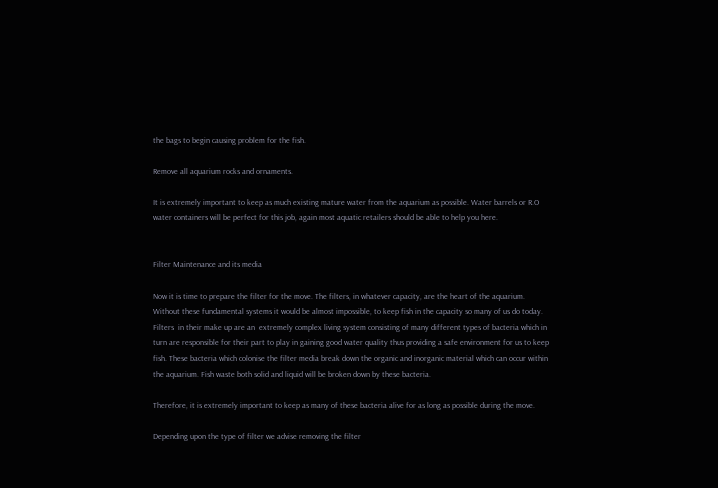the bags to begin causing problem for the fish.

Remove all aquarium rocks and ornaments.

It is extremely important to keep as much existing mature water from the aquarium as possible. Water barrels or R.O water containers will be perfect for this job, again most aquatic retailers should be able to help you here.


Filter Maintenance and its media

Now it is time to prepare the filter for the move. The filters, in whatever capacity, are the heart of the aquarium. Without these fundamental systems it would be almost impossible, to keep fish in the capacity so many of us do today. Filters  in their make up are an  extremely complex living system consisting of many different types of bacteria which in turn are responsible for their part to play in gaining good water quality thus providing a safe environment for us to keep fish. These bacteria which colonise the filter media break down the organic and inorganic material which can occur within the aquarium. Fish waste both solid and liquid will be broken down by these bacteria.

Therefore, it is extremely important to keep as many of these bacteria alive for as long as possible during the move.

Depending upon the type of filter we advise removing the filter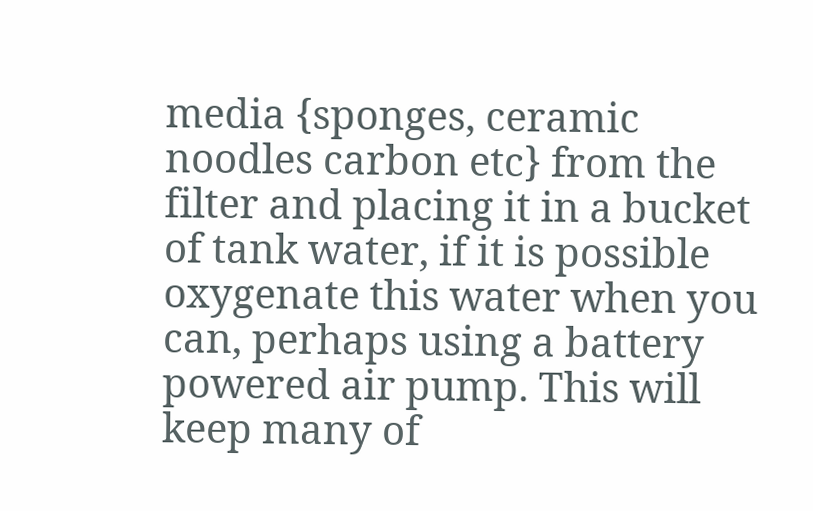media {sponges, ceramic noodles carbon etc} from the filter and placing it in a bucket of tank water, if it is possible oxygenate this water when you can, perhaps using a battery powered air pump. This will keep many of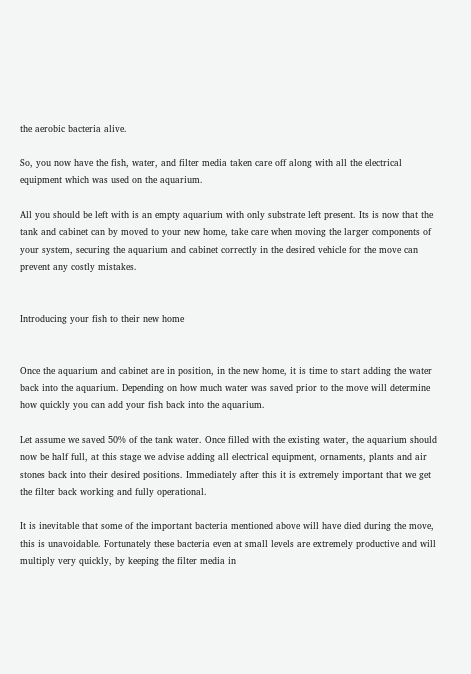the aerobic bacteria alive.

So, you now have the fish, water, and filter media taken care off along with all the electrical equipment which was used on the aquarium.

All you should be left with is an empty aquarium with only substrate left present. Its is now that the tank and cabinet can by moved to your new home, take care when moving the larger components of your system, securing the aquarium and cabinet correctly in the desired vehicle for the move can prevent any costly mistakes.


Introducing your fish to their new home


Once the aquarium and cabinet are in position, in the new home, it is time to start adding the water back into the aquarium. Depending on how much water was saved prior to the move will determine how quickly you can add your fish back into the aquarium.

Let assume we saved 50% of the tank water. Once filled with the existing water, the aquarium should now be half full, at this stage we advise adding all electrical equipment, ornaments, plants and air stones back into their desired positions. Immediately after this it is extremely important that we get the filter back working and fully operational.

It is inevitable that some of the important bacteria mentioned above will have died during the move, this is unavoidable. Fortunately these bacteria even at small levels are extremely productive and will multiply very quickly, by keeping the filter media in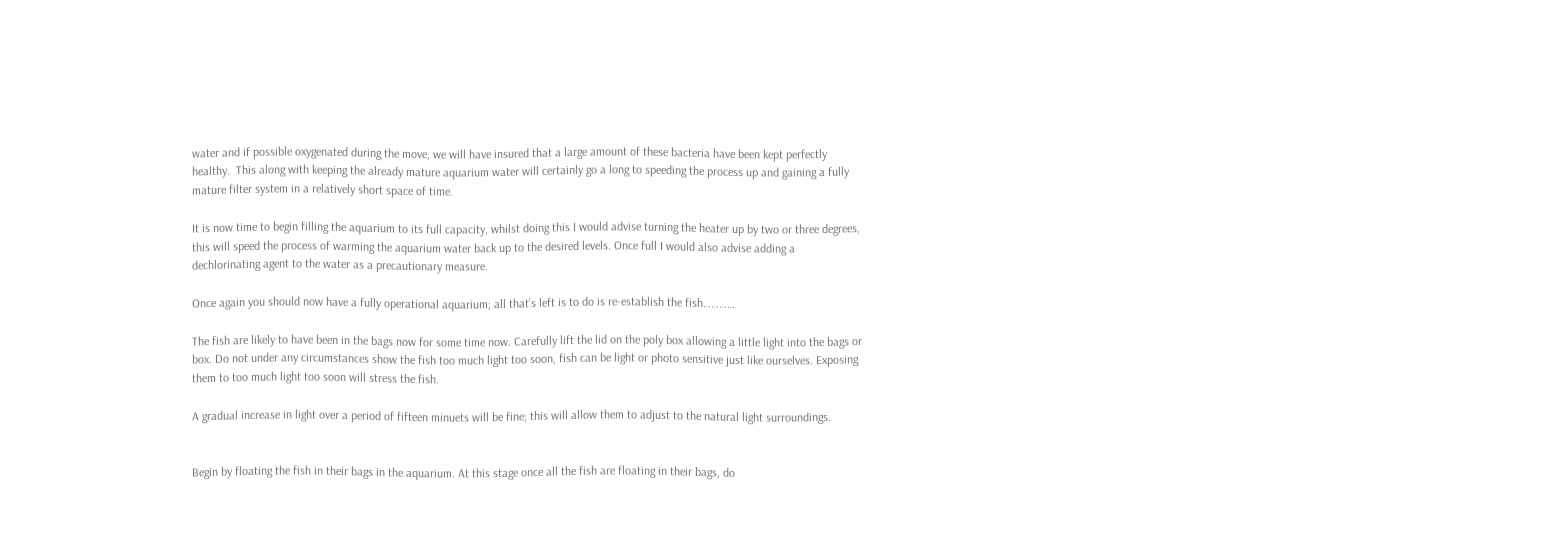water and if possible oxygenated during the move, we will have insured that a large amount of these bacteria have been kept perfectly healthy.  This along with keeping the already mature aquarium water will certainly go a long to speeding the process up and gaining a fully mature filter system in a relatively short space of time.

It is now time to begin filling the aquarium to its full capacity, whilst doing this I would advise turning the heater up by two or three degrees, this will speed the process of warming the aquarium water back up to the desired levels. Once full I would also advise adding a dechlorinating agent to the water as a precautionary measure.

Once again you should now have a fully operational aquarium; all that’s left is to do is re-establish the fish…………

The fish are likely to have been in the bags now for some time now. Carefully lift the lid on the poly box allowing a little light into the bags or box. Do not under any circumstances show the fish too much light too soon, fish can be light or photo sensitive just like ourselves. Exposing them to too much light too soon will stress the fish.

A gradual increase in light over a period of fifteen minuets will be fine; this will allow them to adjust to the natural light surroundings.


Begin by floating the fish in their bags in the aquarium. At this stage once all the fish are floating in their bags, do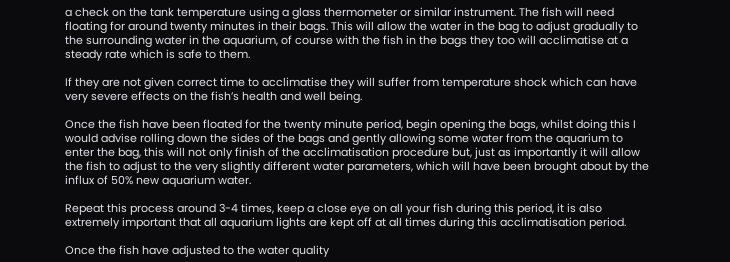a check on the tank temperature using a glass thermometer or similar instrument. The fish will need floating for around twenty minutes in their bags. This will allow the water in the bag to adjust gradually to the surrounding water in the aquarium, of course with the fish in the bags they too will acclimatise at a steady rate which is safe to them.

If they are not given correct time to acclimatise they will suffer from temperature shock which can have very severe effects on the fish’s health and well being.

Once the fish have been floated for the twenty minute period, begin opening the bags, whilst doing this I would advise rolling down the sides of the bags and gently allowing some water from the aquarium to enter the bag, this will not only finish of the acclimatisation procedure but, just as importantly it will allow the fish to adjust to the very slightly different water parameters, which will have been brought about by the influx of 50% new aquarium water.

Repeat this process around 3-4 times, keep a close eye on all your fish during this period, it is also extremely important that all aquarium lights are kept off at all times during this acclimatisation period.

Once the fish have adjusted to the water quality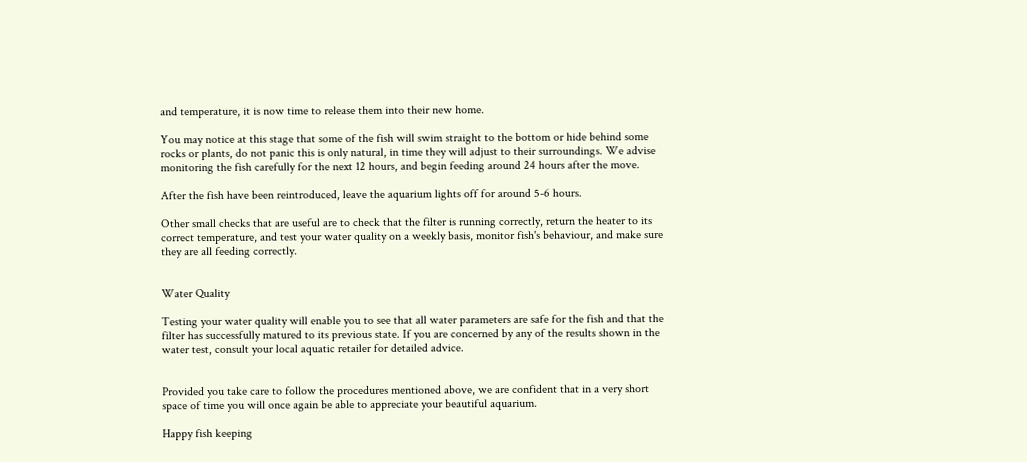and temperature, it is now time to release them into their new home.

You may notice at this stage that some of the fish will swim straight to the bottom or hide behind some rocks or plants, do not panic this is only natural, in time they will adjust to their surroundings. We advise monitoring the fish carefully for the next 12 hours, and begin feeding around 24 hours after the move.

After the fish have been reintroduced, leave the aquarium lights off for around 5-6 hours.

Other small checks that are useful are to check that the filter is running correctly, return the heater to its correct temperature, and test your water quality on a weekly basis, monitor fish's behaviour, and make sure they are all feeding correctly.


Water Quality

Testing your water quality will enable you to see that all water parameters are safe for the fish and that the filter has successfully matured to its previous state. If you are concerned by any of the results shown in the water test, consult your local aquatic retailer for detailed advice.


Provided you take care to follow the procedures mentioned above, we are confident that in a very short space of time you will once again be able to appreciate your beautiful aquarium.

Happy fish keeping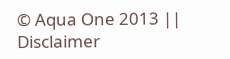© Aqua One 2013 || Disclaimer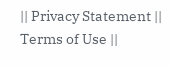|| Privacy Statement || Terms of Use ||